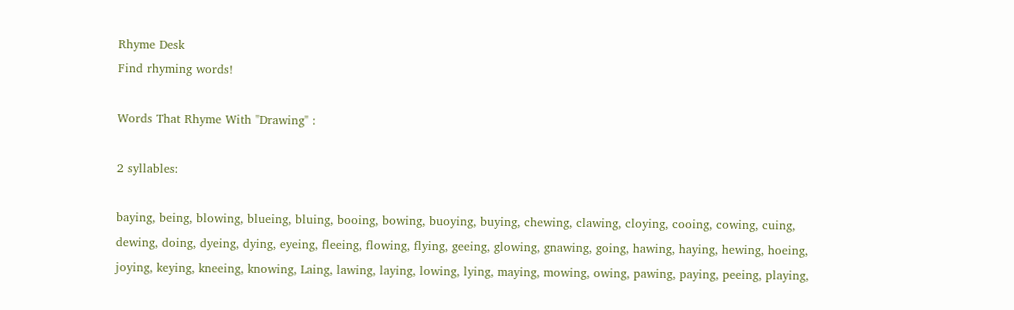Rhyme Desk
Find rhyming words!

Words That Rhyme With "Drawing" :

2 syllables:

baying, being, blowing, blueing, bluing, booing, bowing, buoying, buying, chewing, clawing, cloying, cooing, cowing, cuing, dewing, doing, dyeing, dying, eyeing, fleeing, flowing, flying, geeing, glowing, gnawing, going, hawing, haying, hewing, hoeing, joying, keying, kneeing, knowing, Laing, lawing, laying, lowing, lying, maying, mowing, owing, pawing, paying, peeing, playing,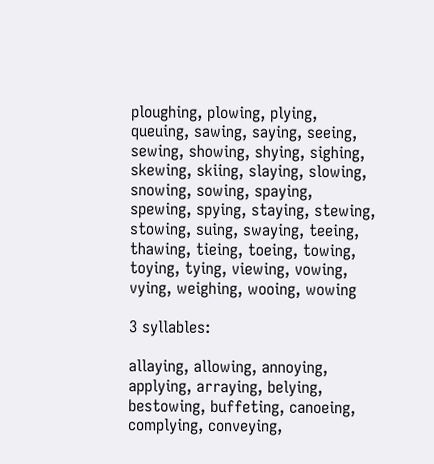ploughing, plowing, plying, queuing, sawing, saying, seeing, sewing, showing, shying, sighing, skewing, skiing, slaying, slowing, snowing, sowing, spaying, spewing, spying, staying, stewing, stowing, suing, swaying, teeing, thawing, tieing, toeing, towing, toying, tying, viewing, vowing, vying, weighing, wooing, wowing

3 syllables:

allaying, allowing, annoying, applying, arraying, belying, bestowing, buffeting, canoeing, complying, conveying,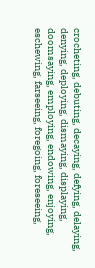crocheting, debuting, decaying, defying, delaying, denying, deploying, dismaying, displaying, doomsaying, employing, endowing, enjoying, eschewing, farseeing, foregoing, foreseeing,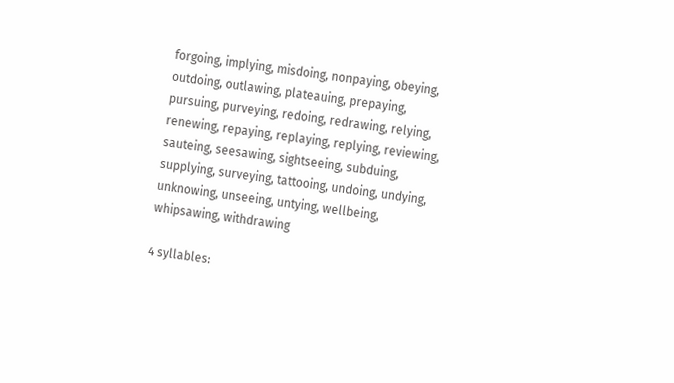forgoing, implying, misdoing, nonpaying, obeying, outdoing, outlawing, plateauing, prepaying, pursuing, purveying, redoing, redrawing, relying, renewing, repaying, replaying, replying, reviewing, sauteing, seesawing, sightseeing, subduing, supplying, surveying, tattooing, undoing, undying, unknowing, unseeing, untying, wellbeing, whipsawing, withdrawing

4 syllables: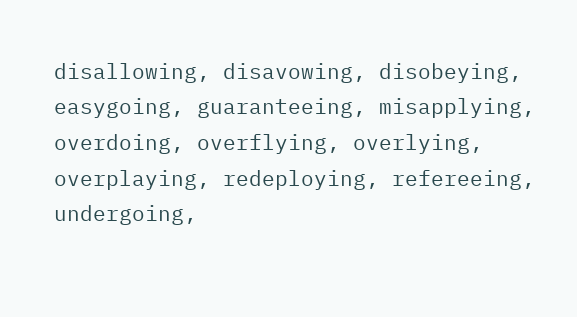disallowing, disavowing, disobeying, easygoing, guaranteeing, misapplying, overdoing, overflying, overlying, overplaying, redeploying, refereeing, undergoing,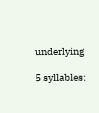underlying

5 syllables: